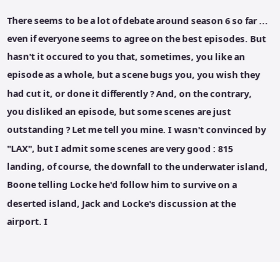There seems to be a lot of debate around season 6 so far ... even if everyone seems to agree on the best episodes. But hasn't it occured to you that, sometimes, you like an episode as a whole, but a scene bugs you, you wish they had cut it, or done it differently ? And, on the contrary, you disliked an episode, but some scenes are just outstanding ? Let me tell you mine. I wasn't convinced by "LAX", but I admit some scenes are very good : 815 landing, of course, the downfall to the underwater island, Boone telling Locke he'd follow him to survive on a deserted island, Jack and Locke's discussion at the airport. I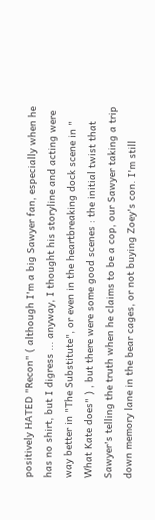positively HATED "Recon" ( although I'm a big Sawyer fan, especially when he has no shirt, but I digress ... anyway, I thought his storyline and acting were way better in "The Substitute", or even in the heartbreaking dock scene in " What Kate does" ) , but there were some good scenes : the initial twist that Sawyer's telling the truth when he claims to be a cop, our Sawyer taking a trip down memory lane in the bear cages, or not buying Zoey's con. I'm still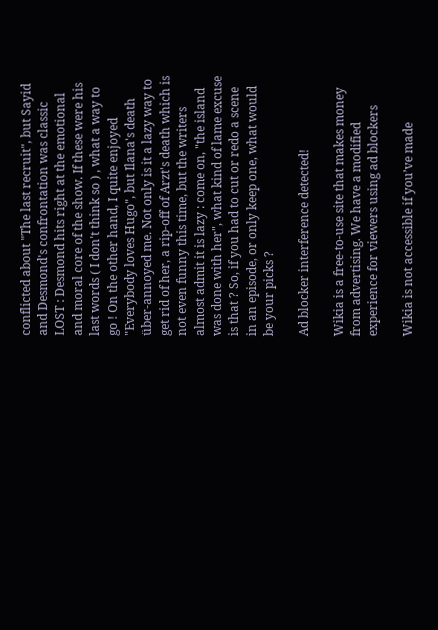conflicted about "The last recruit", but Sayid and Desmond's confrontation was classic LOST : Desmond hits right at the emotional and moral core of the show. If these were his last words ( I don't think so ) , what a way to go ! On the other hand, I quite enjoyed "Everybody loves Hugo", but Ilana's death über-annoyed me. Not only is it a lazy way to get rid of her, a rip-off of Arzt's death which is not even funny this time, but the writers almost admit it is lazy : come on, "the island was done with her", what kind of lame excuse is that ? So, if you had to cut or redo a scene in an episode, or only keep one, what would be your picks ?

Ad blocker interference detected!

Wikia is a free-to-use site that makes money from advertising. We have a modified experience for viewers using ad blockers

Wikia is not accessible if you’ve made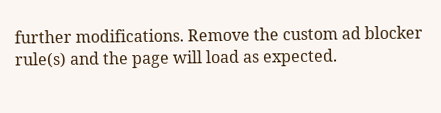further modifications. Remove the custom ad blocker rule(s) and the page will load as expected.